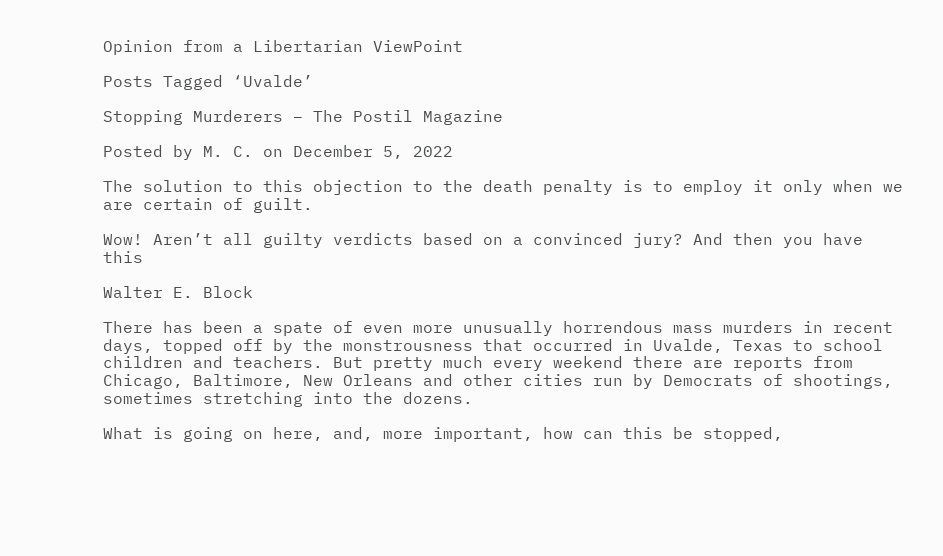Opinion from a Libertarian ViewPoint

Posts Tagged ‘Uvalde’

Stopping Murderers – The Postil Magazine

Posted by M. C. on December 5, 2022

The solution to this objection to the death penalty is to employ it only when we are certain of guilt.

Wow! Aren’t all guilty verdicts based on a convinced jury? And then you have this

Walter E. Block

There has been a spate of even more unusually horrendous mass murders in recent days, topped off by the monstrousness that occurred in Uvalde, Texas to school children and teachers. But pretty much every weekend there are reports from Chicago, Baltimore, New Orleans and other cities run by Democrats of shootings, sometimes stretching into the dozens.

What is going on here, and, more important, how can this be stopped,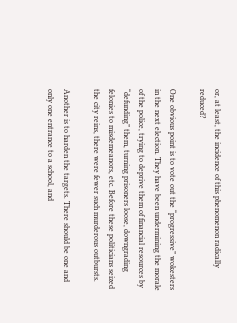or, at least, the incidence of this phenomenon radically reduced?

One obvious point is to vote out the “progressive” wokesters in the next election. They have been undermining the morale of the police, trying to deprive them of financial resources by “defunding” them, turning prisoners loose, downgrading felonies to misdemeanors, etc. Before these politicians seized the city reins, there were fewer such murderous outbursts.

Another is to harden the targets. There should be one and only one entrance to a school, and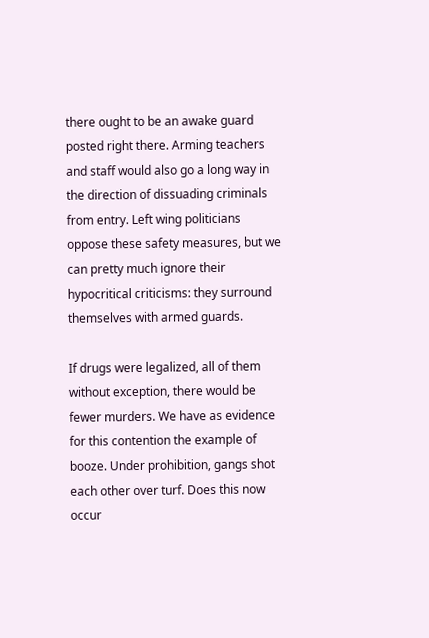there ought to be an awake guard posted right there. Arming teachers and staff would also go a long way in the direction of dissuading criminals from entry. Left wing politicians oppose these safety measures, but we can pretty much ignore their hypocritical criticisms: they surround themselves with armed guards.

If drugs were legalized, all of them without exception, there would be fewer murders. We have as evidence for this contention the example of booze. Under prohibition, gangs shot each other over turf. Does this now occur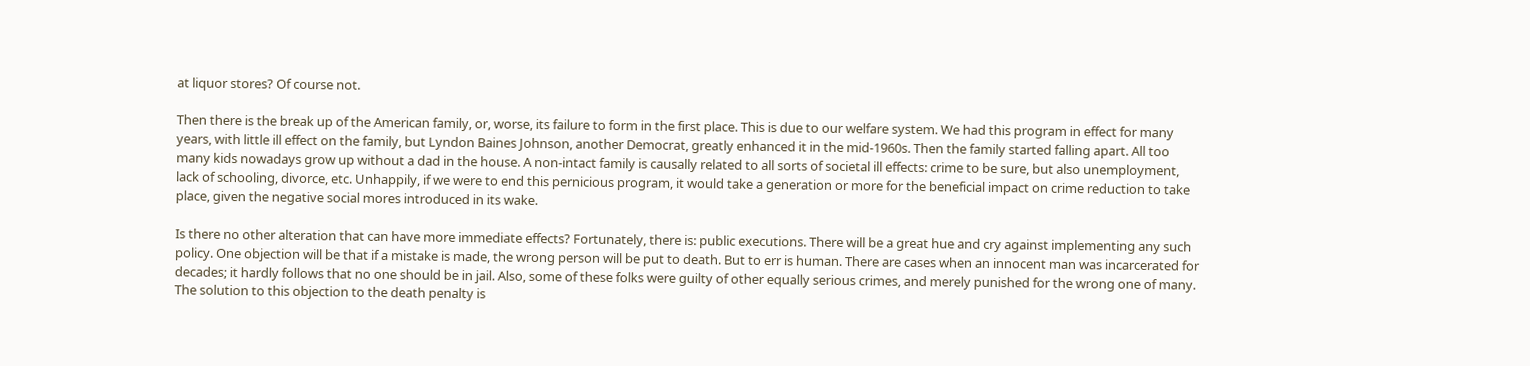at liquor stores? Of course not.

Then there is the break up of the American family, or, worse, its failure to form in the first place. This is due to our welfare system. We had this program in effect for many years, with little ill effect on the family, but Lyndon Baines Johnson, another Democrat, greatly enhanced it in the mid-1960s. Then the family started falling apart. All too many kids nowadays grow up without a dad in the house. A non-intact family is causally related to all sorts of societal ill effects: crime to be sure, but also unemployment, lack of schooling, divorce, etc. Unhappily, if we were to end this pernicious program, it would take a generation or more for the beneficial impact on crime reduction to take place, given the negative social mores introduced in its wake.

Is there no other alteration that can have more immediate effects? Fortunately, there is: public executions. There will be a great hue and cry against implementing any such policy. One objection will be that if a mistake is made, the wrong person will be put to death. But to err is human. There are cases when an innocent man was incarcerated for decades; it hardly follows that no one should be in jail. Also, some of these folks were guilty of other equally serious crimes, and merely punished for the wrong one of many. The solution to this objection to the death penalty is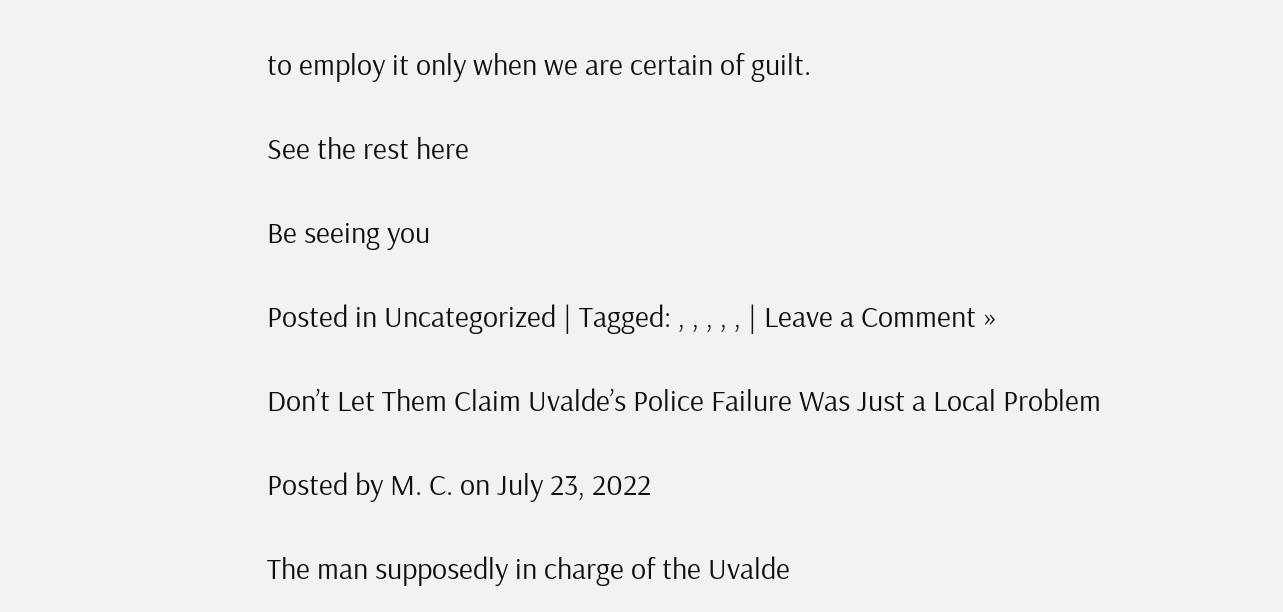to employ it only when we are certain of guilt.

See the rest here

Be seeing you

Posted in Uncategorized | Tagged: , , , , , | Leave a Comment »

Don’t Let Them Claim Uvalde’s Police Failure Was Just a Local Problem

Posted by M. C. on July 23, 2022

The man supposedly in charge of the Uvalde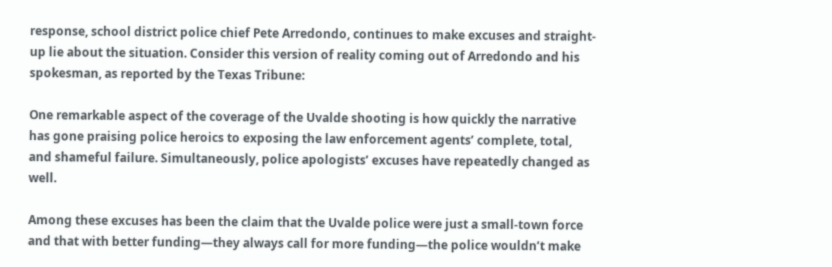response, school district police chief Pete Arredondo, continues to make excuses and straight-up lie about the situation. Consider this version of reality coming out of Arredondo and his spokesman, as reported by the Texas Tribune:

One remarkable aspect of the coverage of the Uvalde shooting is how quickly the narrative has gone praising police heroics to exposing the law enforcement agents’ complete, total, and shameful failure. Simultaneously, police apologists’ excuses have repeatedly changed as well.

Among these excuses has been the claim that the Uvalde police were just a small-town force and that with better funding—they always call for more funding—the police wouldn’t make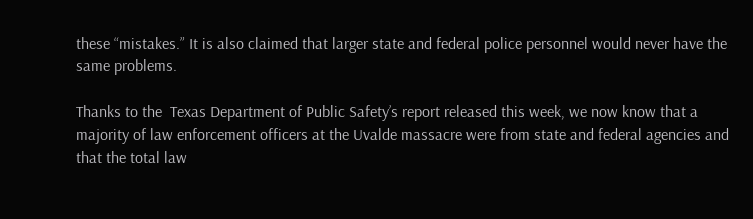these “mistakes.” It is also claimed that larger state and federal police personnel would never have the same problems.

Thanks to the  Texas Department of Public Safety’s report released this week, we now know that a majority of law enforcement officers at the Uvalde massacre were from state and federal agencies and that the total law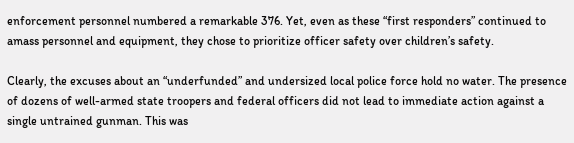enforcement personnel numbered a remarkable 376. Yet, even as these “first responders” continued to amass personnel and equipment, they chose to prioritize officer safety over children’s safety.

Clearly, the excuses about an “underfunded” and undersized local police force hold no water. The presence of dozens of well-armed state troopers and federal officers did not lead to immediate action against a single untrained gunman. This was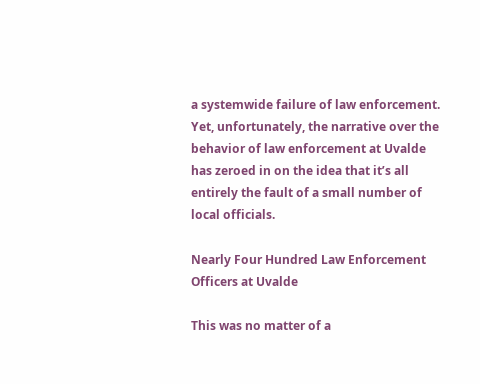a systemwide failure of law enforcement. Yet, unfortunately, the narrative over the behavior of law enforcement at Uvalde has zeroed in on the idea that it’s all entirely the fault of a small number of local officials.

Nearly Four Hundred Law Enforcement Officers at Uvalde

This was no matter of a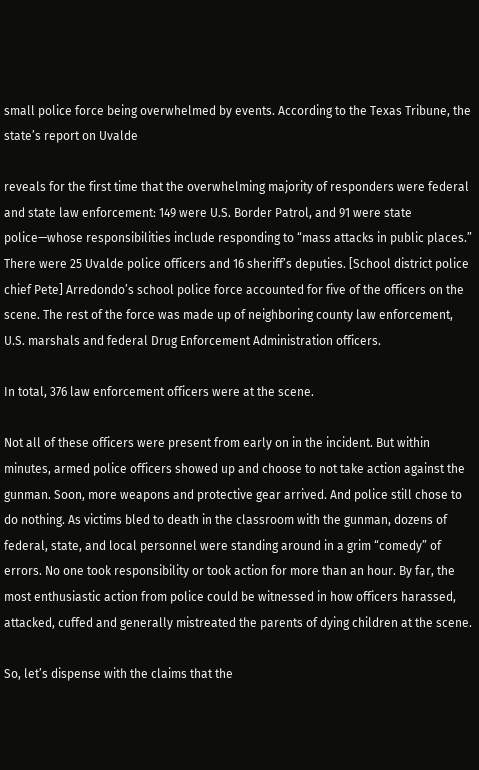small police force being overwhelmed by events. According to the Texas Tribune, the state’s report on Uvalde

reveals for the first time that the overwhelming majority of responders were federal and state law enforcement: 149 were U.S. Border Patrol, and 91 were state police—whose responsibilities include responding to “mass attacks in public places.” There were 25 Uvalde police officers and 16 sheriff’s deputies. [School district police chief Pete] Arredondo’s school police force accounted for five of the officers on the scene. The rest of the force was made up of neighboring county law enforcement, U.S. marshals and federal Drug Enforcement Administration officers.

In total, 376 law enforcement officers were at the scene.

Not all of these officers were present from early on in the incident. But within minutes, armed police officers showed up and choose to not take action against the gunman. Soon, more weapons and protective gear arrived. And police still chose to do nothing. As victims bled to death in the classroom with the gunman, dozens of federal, state, and local personnel were standing around in a grim “comedy” of errors. No one took responsibility or took action for more than an hour. By far, the most enthusiastic action from police could be witnessed in how officers harassed, attacked, cuffed and generally mistreated the parents of dying children at the scene.

So, let’s dispense with the claims that the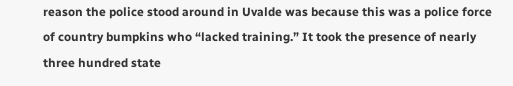reason the police stood around in Uvalde was because this was a police force of country bumpkins who “lacked training.” It took the presence of nearly three hundred state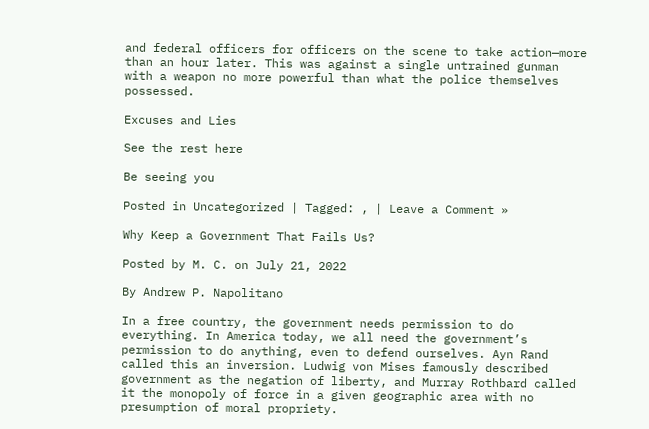and federal officers for officers on the scene to take action—more than an hour later. This was against a single untrained gunman with a weapon no more powerful than what the police themselves possessed.

Excuses and Lies

See the rest here

Be seeing you

Posted in Uncategorized | Tagged: , | Leave a Comment »

Why Keep a Government That Fails Us?

Posted by M. C. on July 21, 2022

By Andrew P. Napolitano

In a free country, the government needs permission to do everything. In America today, we all need the government’s permission to do anything, even to defend ourselves. Ayn Rand called this an inversion. Ludwig von Mises famously described government as the negation of liberty, and Murray Rothbard called it the monopoly of force in a given geographic area with no presumption of moral propriety.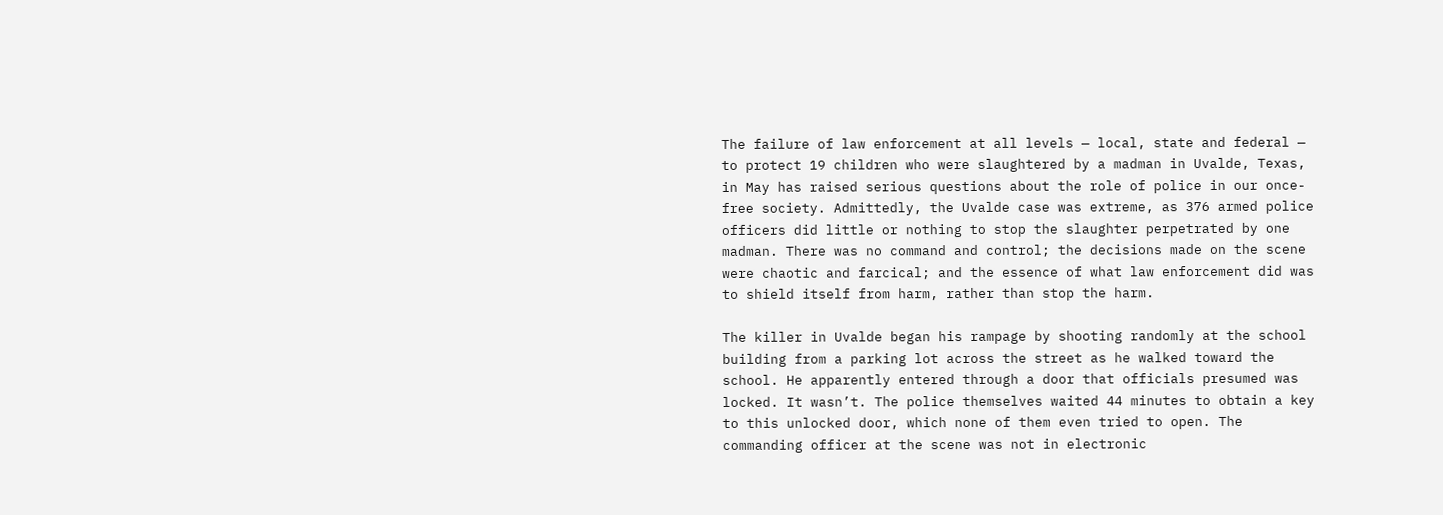The failure of law enforcement at all levels — local, state and federal — to protect 19 children who were slaughtered by a madman in Uvalde, Texas, in May has raised serious questions about the role of police in our once-free society. Admittedly, the Uvalde case was extreme, as 376 armed police officers did little or nothing to stop the slaughter perpetrated by one madman. There was no command and control; the decisions made on the scene were chaotic and farcical; and the essence of what law enforcement did was to shield itself from harm, rather than stop the harm.

The killer in Uvalde began his rampage by shooting randomly at the school building from a parking lot across the street as he walked toward the school. He apparently entered through a door that officials presumed was locked. It wasn’t. The police themselves waited 44 minutes to obtain a key to this unlocked door, which none of them even tried to open. The commanding officer at the scene was not in electronic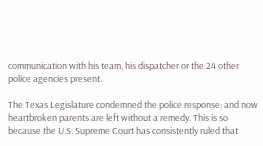communication with his team, his dispatcher or the 24 other police agencies present.

The Texas Legislature condemned the police response; and now heartbroken parents are left without a remedy. This is so because the U.S. Supreme Court has consistently ruled that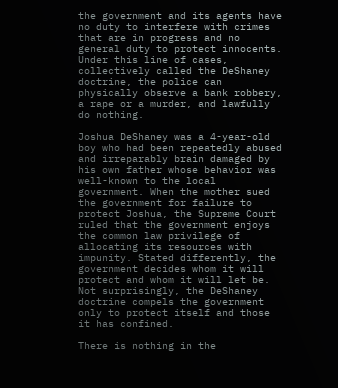the government and its agents have no duty to interfere with crimes that are in progress and no general duty to protect innocents. Under this line of cases, collectively called the DeShaney doctrine, the police can physically observe a bank robbery, a rape or a murder, and lawfully do nothing.

Joshua DeShaney was a 4-year-old boy who had been repeatedly abused and irreparably brain damaged by his own father whose behavior was well-known to the local government. When the mother sued the government for failure to protect Joshua, the Supreme Court ruled that the government enjoys the common law privilege of allocating its resources with impunity. Stated differently, the government decides whom it will protect and whom it will let be. Not surprisingly, the DeShaney doctrine compels the government only to protect itself and those it has confined.

There is nothing in the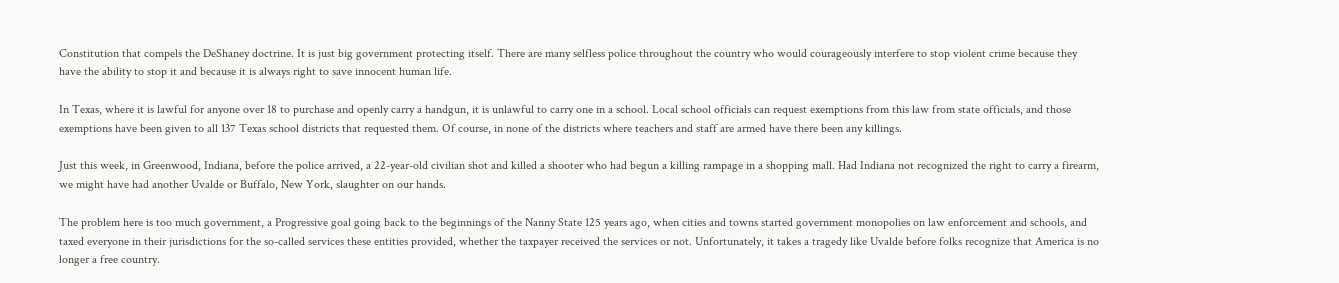Constitution that compels the DeShaney doctrine. It is just big government protecting itself. There are many selfless police throughout the country who would courageously interfere to stop violent crime because they have the ability to stop it and because it is always right to save innocent human life.

In Texas, where it is lawful for anyone over 18 to purchase and openly carry a handgun, it is unlawful to carry one in a school. Local school officials can request exemptions from this law from state officials, and those exemptions have been given to all 137 Texas school districts that requested them. Of course, in none of the districts where teachers and staff are armed have there been any killings.

Just this week, in Greenwood, Indiana, before the police arrived, a 22-year-old civilian shot and killed a shooter who had begun a killing rampage in a shopping mall. Had Indiana not recognized the right to carry a firearm, we might have had another Uvalde or Buffalo, New York, slaughter on our hands.

The problem here is too much government, a Progressive goal going back to the beginnings of the Nanny State 125 years ago, when cities and towns started government monopolies on law enforcement and schools, and taxed everyone in their jurisdictions for the so-called services these entities provided, whether the taxpayer received the services or not. Unfortunately, it takes a tragedy like Uvalde before folks recognize that America is no longer a free country.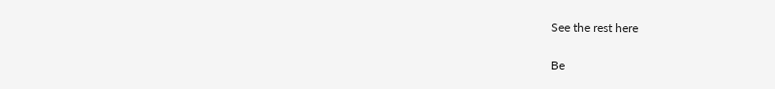See the rest here

Be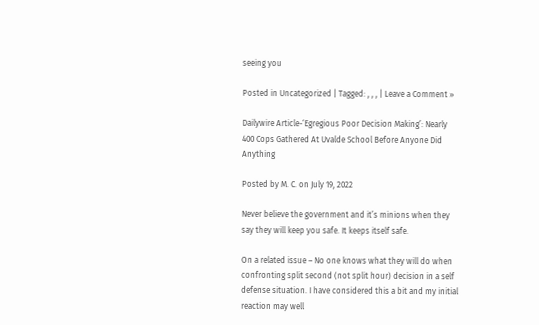seeing you

Posted in Uncategorized | Tagged: , , , | Leave a Comment »

Dailywire Article-‘Egregious Poor Decision Making’: Nearly 400 Cops Gathered At Uvalde School Before Anyone Did Anything

Posted by M. C. on July 19, 2022

Never believe the government and it’s minions when they say they will keep you safe. It keeps itself safe.

On a related issue – No one knows what they will do when confronting split second (not split hour) decision in a self defense situation. I have considered this a bit and my initial reaction may well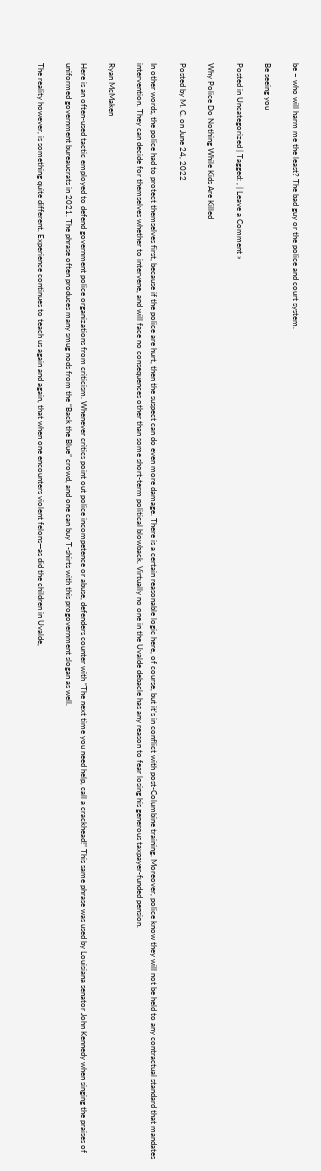be ~ who will harm me the least? The bad guy or the police and court system.

Be seeing you

Posted in Uncategorized | Tagged: , | Leave a Comment »

Why Police Do Nothing While Kids Are Killed

Posted by M. C. on June 24, 2022

In other words, the police had to protect themselves first, because if the police are hurt, then the suspect can do even more damage. There is a certain reasonable logic here, of course, but it’s in conflict with post-Columbine training. Moreover, police know they will not be held to any contractual standard that mandates intervention. They can decide for themselves whether to intervene, and will face no consequences other than some short-term political blowback. Virtually no one in the Uvalde debacle has any reason to fear losing his generous taxpayer-funded pension.

Ryan McMaken

Here is an often-used tactic employed to defend government police organizations from criticism. Whenever critics point out police incompetence or abuse, defenders counter with “The next time you need help, call a crackhead!” This same phrase was used by Louisiana senator John Kennedy when singing the praises of uniformed government bureaucrats in 2021. The phrase often produces many smug nods from the “Back the Blue” crowd, and one can buy T-shirts with this progovernment slogan as well.

The reality however, is something quite different. Experience continues to teach us again and again, that when one encounters violent felons—as did the children in Uvalde,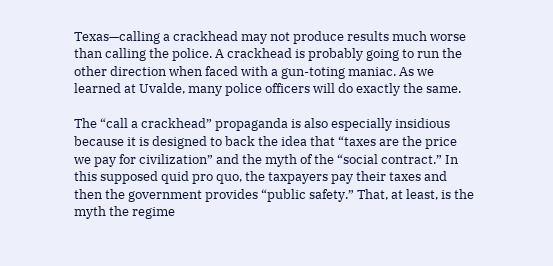Texas—calling a crackhead may not produce results much worse than calling the police. A crackhead is probably going to run the other direction when faced with a gun-toting maniac. As we learned at Uvalde, many police officers will do exactly the same.

The “call a crackhead” propaganda is also especially insidious because it is designed to back the idea that “taxes are the price we pay for civilization” and the myth of the “social contract.” In this supposed quid pro quo, the taxpayers pay their taxes and then the government provides “public safety.” That, at least, is the myth the regime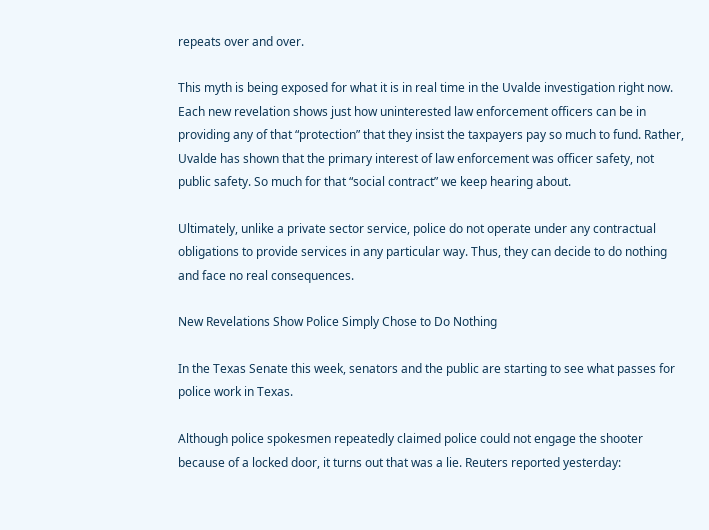repeats over and over.

This myth is being exposed for what it is in real time in the Uvalde investigation right now. Each new revelation shows just how uninterested law enforcement officers can be in providing any of that “protection” that they insist the taxpayers pay so much to fund. Rather, Uvalde has shown that the primary interest of law enforcement was officer safety, not public safety. So much for that “social contract” we keep hearing about.

Ultimately, unlike a private sector service, police do not operate under any contractual obligations to provide services in any particular way. Thus, they can decide to do nothing and face no real consequences.

New Revelations Show Police Simply Chose to Do Nothing

In the Texas Senate this week, senators and the public are starting to see what passes for police work in Texas.

Although police spokesmen repeatedly claimed police could not engage the shooter because of a locked door, it turns out that was a lie. Reuters reported yesterday: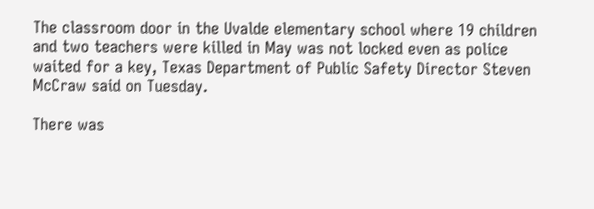The classroom door in the Uvalde elementary school where 19 children and two teachers were killed in May was not locked even as police waited for a key, Texas Department of Public Safety Director Steven McCraw said on Tuesday.

There was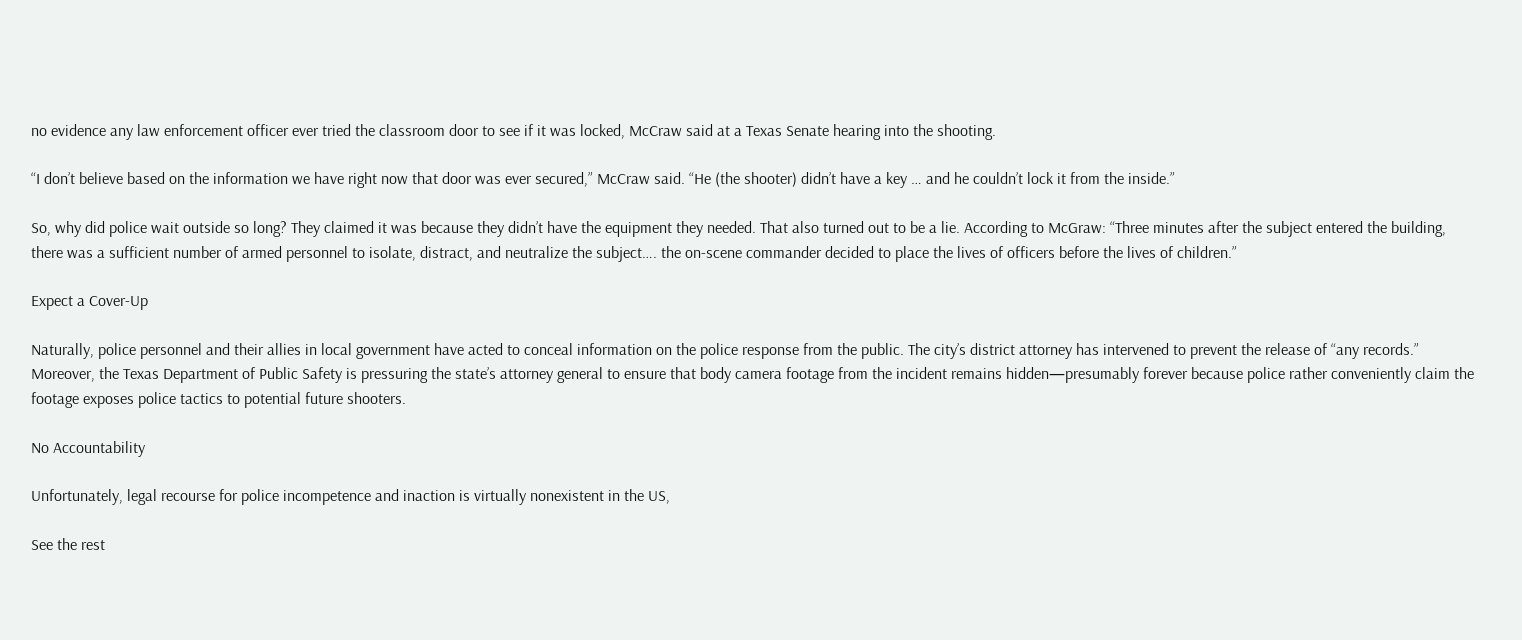no evidence any law enforcement officer ever tried the classroom door to see if it was locked, McCraw said at a Texas Senate hearing into the shooting.

“I don’t believe based on the information we have right now that door was ever secured,” McCraw said. “He (the shooter) didn’t have a key … and he couldn’t lock it from the inside.”

So, why did police wait outside so long? They claimed it was because they didn’t have the equipment they needed. That also turned out to be a lie. According to McGraw: “Three minutes after the subject entered the building, there was a sufficient number of armed personnel to isolate, distract, and neutralize the subject…. the on-scene commander decided to place the lives of officers before the lives of children.”

Expect a Cover-Up

Naturally, police personnel and their allies in local government have acted to conceal information on the police response from the public. The city’s district attorney has intervened to prevent the release of “any records.” Moreover, the Texas Department of Public Safety is pressuring the state’s attorney general to ensure that body camera footage from the incident remains hidden—presumably forever because police rather conveniently claim the footage exposes police tactics to potential future shooters.

No Accountability

Unfortunately, legal recourse for police incompetence and inaction is virtually nonexistent in the US,

See the rest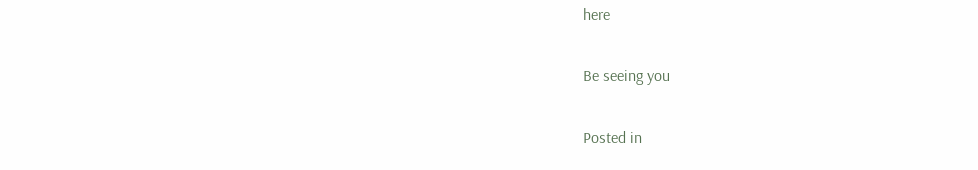here

Be seeing you

Posted in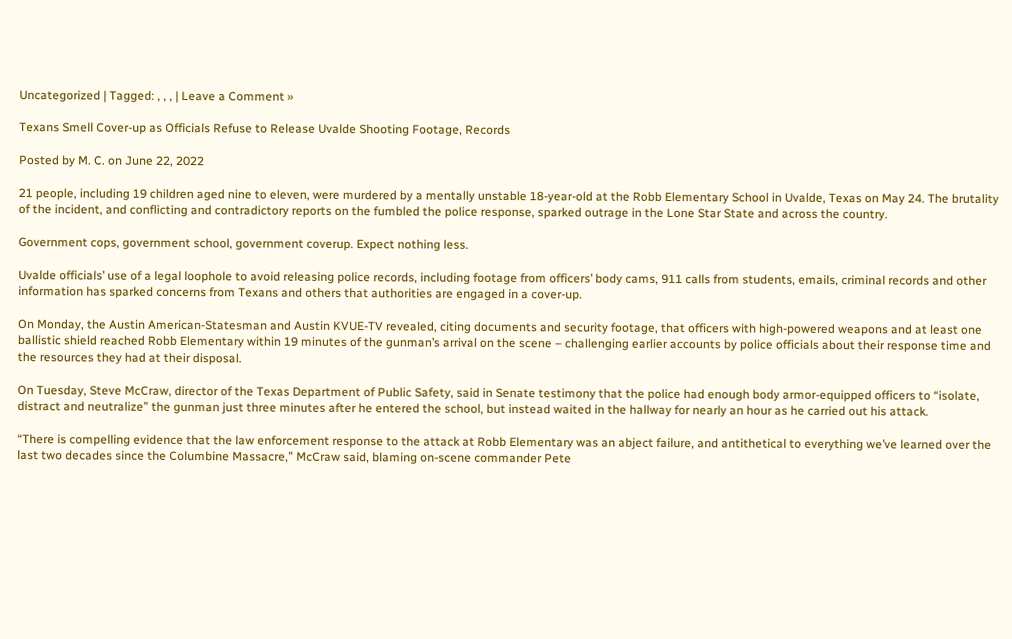Uncategorized | Tagged: , , , | Leave a Comment »

Texans Smell Cover-up as Officials Refuse to Release Uvalde Shooting Footage, Records

Posted by M. C. on June 22, 2022

21 people, including 19 children aged nine to eleven, were murdered by a mentally unstable 18-year-old at the Robb Elementary School in Uvalde, Texas on May 24. The brutality of the incident, and conflicting and contradictory reports on the fumbled the police response, sparked outrage in the Lone Star State and across the country.

Government cops, government school, government coverup. Expect nothing less.

Uvalde officials’ use of a legal loophole to avoid releasing police records, including footage from officers’ body cams, 911 calls from students, emails, criminal records and other information has sparked concerns from Texans and others that authorities are engaged in a cover-up.

On Monday, the Austin American-Statesman and Austin KVUE-TV revealed, citing documents and security footage, that officers with high-powered weapons and at least one ballistic shield reached Robb Elementary within 19 minutes of the gunman’s arrival on the scene – challenging earlier accounts by police officials about their response time and the resources they had at their disposal.

On Tuesday, Steve McCraw, director of the Texas Department of Public Safety, said in Senate testimony that the police had enough body armor-equipped officers to “isolate, distract and neutralize” the gunman just three minutes after he entered the school, but instead waited in the hallway for nearly an hour as he carried out his attack.

“There is compelling evidence that the law enforcement response to the attack at Robb Elementary was an abject failure, and antithetical to everything we’ve learned over the last two decades since the Columbine Massacre,” McCraw said, blaming on-scene commander Pete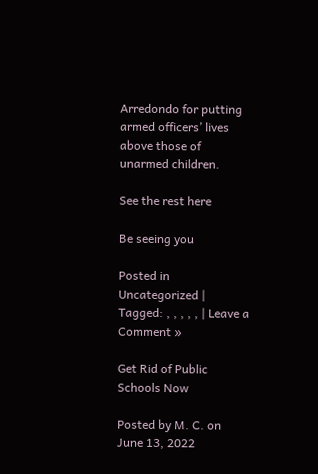Arredondo for putting armed officers’ lives above those of unarmed children.

See the rest here

Be seeing you

Posted in Uncategorized | Tagged: , , , , , | Leave a Comment »

Get Rid of Public Schools Now

Posted by M. C. on June 13, 2022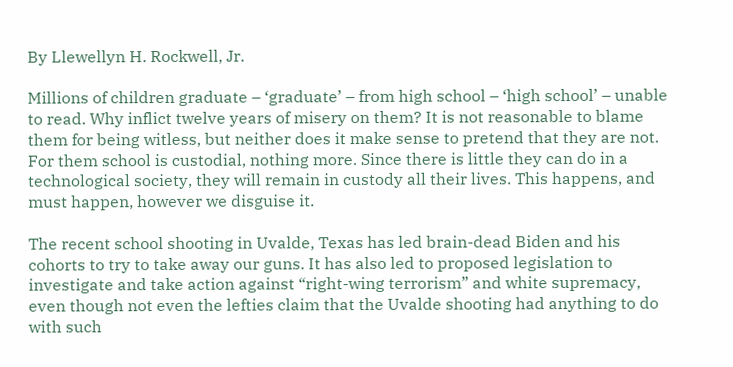By Llewellyn H. Rockwell, Jr.

Millions of children graduate – ‘graduate’ – from high school – ‘high school’ – unable to read. Why inflict twelve years of misery on them? It is not reasonable to blame them for being witless, but neither does it make sense to pretend that they are not. For them school is custodial, nothing more. Since there is little they can do in a technological society, they will remain in custody all their lives. This happens, and must happen, however we disguise it.

The recent school shooting in Uvalde, Texas has led brain-dead Biden and his cohorts to try to take away our guns. It has also led to proposed legislation to investigate and take action against “right-wing terrorism” and white supremacy, even though not even the lefties claim that the Uvalde shooting had anything to do with such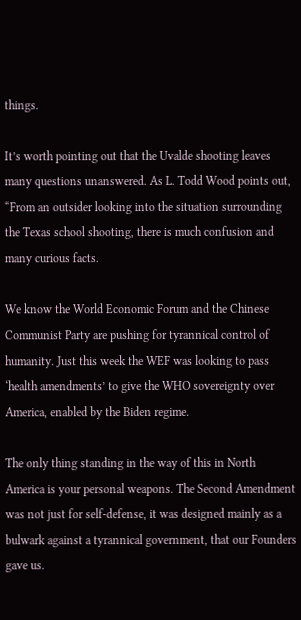things.

It’s worth pointing out that the Uvalde shooting leaves many questions unanswered. As L. Todd Wood points out, “From an outsider looking into the situation surrounding the Texas school shooting, there is much confusion and many curious facts.

We know the World Economic Forum and the Chinese Communist Party are pushing for tyrannical control of humanity. Just this week the WEF was looking to pass ‘health amendments’ to give the WHO sovereignty over America, enabled by the Biden regime.

The only thing standing in the way of this in North America is your personal weapons. The Second Amendment was not just for self-defense, it was designed mainly as a bulwark against a tyrannical government, that our Founders gave us.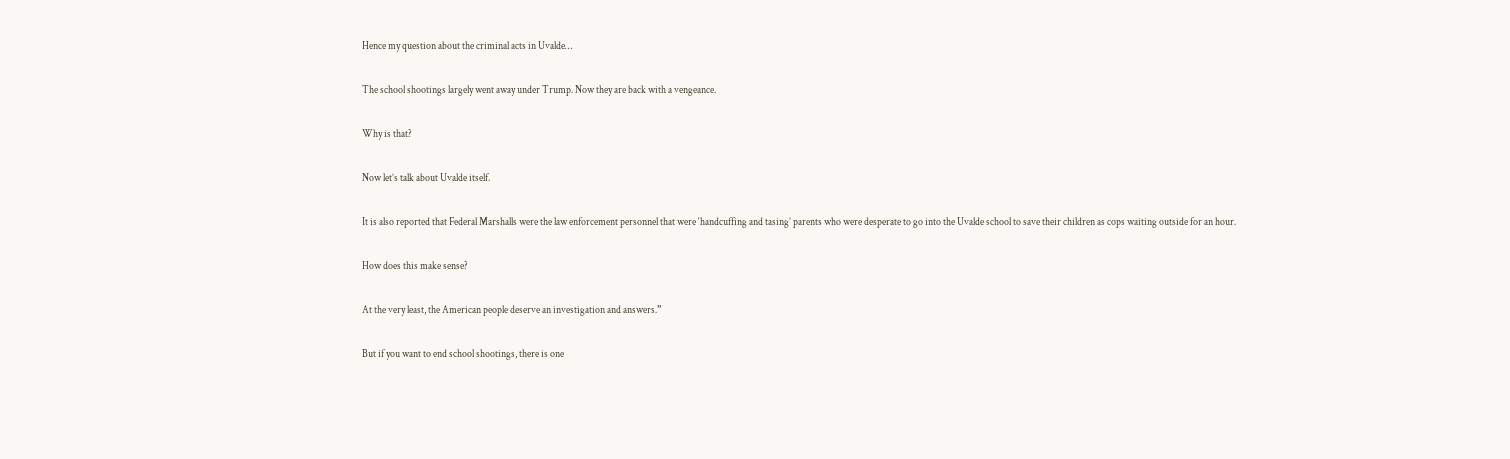Hence my question about the criminal acts in Uvalde…

The school shootings largely went away under Trump. Now they are back with a vengeance.

Why is that?

Now let’s talk about Uvalde itself.

It is also reported that Federal Marshalls were the law enforcement personnel that were ‘handcuffing and tasing’ parents who were desperate to go into the Uvalde school to save their children as cops waiting outside for an hour.

How does this make sense?

At the very least, the American people deserve an investigation and answers.”

But if you want to end school shootings, there is one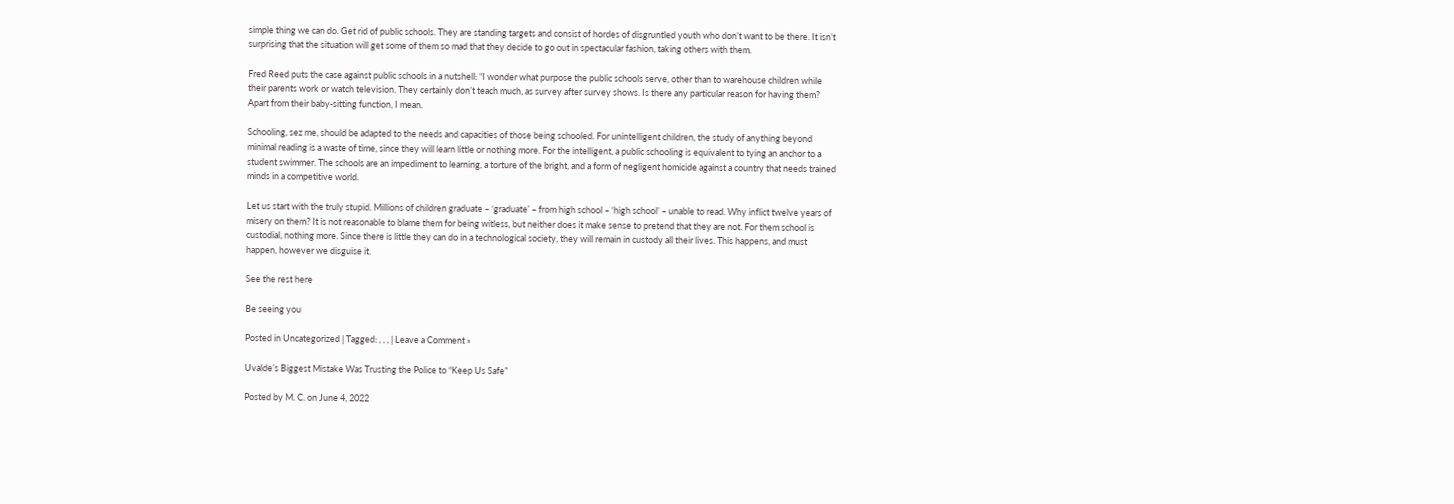simple thing we can do. Get rid of public schools. They are standing targets and consist of hordes of disgruntled youth who don’t want to be there. It isn’t surprising that the situation will get some of them so mad that they decide to go out in spectacular fashion, taking others with them.

Fred Reed puts the case against public schools in a nutshell: “I wonder what purpose the public schools serve, other than to warehouse children while their parents work or watch television. They certainly don’t teach much, as survey after survey shows. Is there any particular reason for having them? Apart from their baby-sitting function, I mean.

Schooling, sez me, should be adapted to the needs and capacities of those being schooled. For unintelligent children, the study of anything beyond minimal reading is a waste of time, since they will learn little or nothing more. For the intelligent, a public schooling is equivalent to tying an anchor to a student swimmer. The schools are an impediment to learning, a torture of the bright, and a form of negligent homicide against a country that needs trained minds in a competitive world.

Let us start with the truly stupid. Millions of children graduate – ‘graduate’ – from high school – ‘high school’ – unable to read. Why inflict twelve years of misery on them? It is not reasonable to blame them for being witless, but neither does it make sense to pretend that they are not. For them school is custodial, nothing more. Since there is little they can do in a technological society, they will remain in custody all their lives. This happens, and must happen, however we disguise it.

See the rest here

Be seeing you

Posted in Uncategorized | Tagged: , , , | Leave a Comment »

Uvalde’s Biggest Mistake Was Trusting the Police to “Keep Us Safe”

Posted by M. C. on June 4, 2022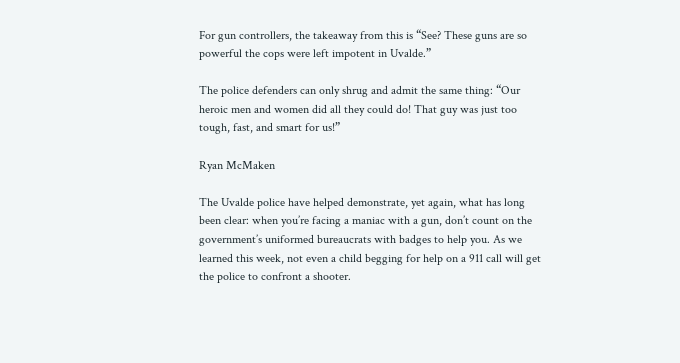For gun controllers, the takeaway from this is “See? These guns are so powerful the cops were left impotent in Uvalde.”

The police defenders can only shrug and admit the same thing: “Our heroic men and women did all they could do! That guy was just too tough, fast, and smart for us!”

Ryan McMaken

The Uvalde police have helped demonstrate, yet again, what has long been clear: when you’re facing a maniac with a gun, don’t count on the government’s uniformed bureaucrats with badges to help you. As we learned this week, not even a child begging for help on a 911 call will get the police to confront a shooter.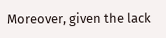Moreover, given the lack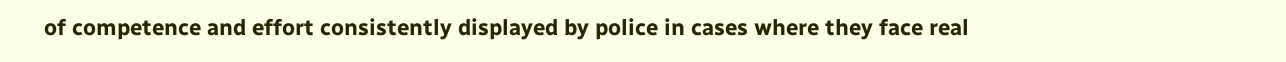of competence and effort consistently displayed by police in cases where they face real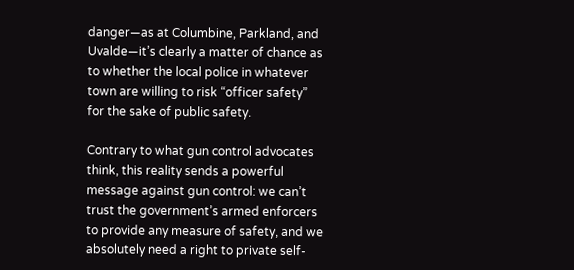danger—as at Columbine, Parkland, and Uvalde—it’s clearly a matter of chance as to whether the local police in whatever town are willing to risk “officer safety” for the sake of public safety.

Contrary to what gun control advocates think, this reality sends a powerful message against gun control: we can’t trust the government’s armed enforcers to provide any measure of safety, and we absolutely need a right to private self-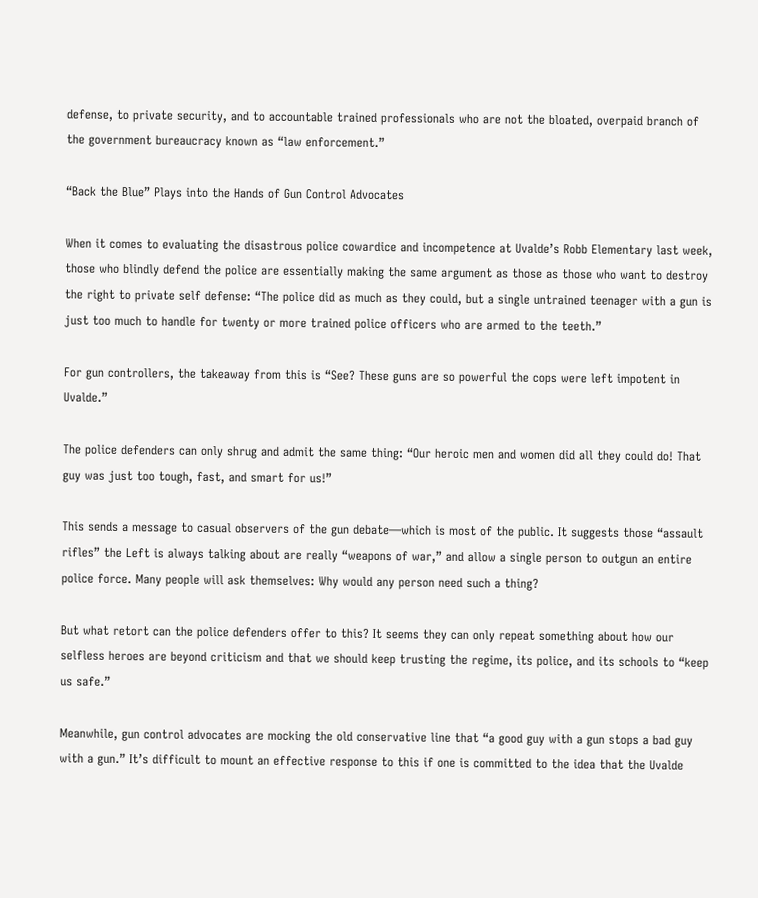defense, to private security, and to accountable trained professionals who are not the bloated, overpaid branch of the government bureaucracy known as “law enforcement.”

“Back the Blue” Plays into the Hands of Gun Control Advocates

When it comes to evaluating the disastrous police cowardice and incompetence at Uvalde’s Robb Elementary last week, those who blindly defend the police are essentially making the same argument as those as those who want to destroy the right to private self defense: “The police did as much as they could, but a single untrained teenager with a gun is just too much to handle for twenty or more trained police officers who are armed to the teeth.”

For gun controllers, the takeaway from this is “See? These guns are so powerful the cops were left impotent in Uvalde.”

The police defenders can only shrug and admit the same thing: “Our heroic men and women did all they could do! That guy was just too tough, fast, and smart for us!”

This sends a message to casual observers of the gun debate—which is most of the public. It suggests those “assault rifles” the Left is always talking about are really “weapons of war,” and allow a single person to outgun an entire police force. Many people will ask themselves: Why would any person need such a thing?

But what retort can the police defenders offer to this? It seems they can only repeat something about how our selfless heroes are beyond criticism and that we should keep trusting the regime, its police, and its schools to “keep us safe.”

Meanwhile, gun control advocates are mocking the old conservative line that “a good guy with a gun stops a bad guy with a gun.” It’s difficult to mount an effective response to this if one is committed to the idea that the Uvalde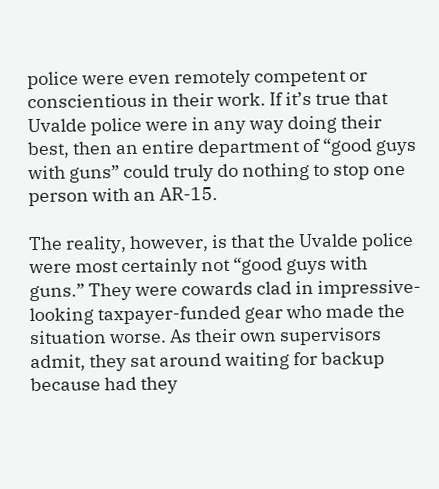police were even remotely competent or conscientious in their work. If it’s true that Uvalde police were in any way doing their best, then an entire department of “good guys with guns” could truly do nothing to stop one person with an AR-15.

The reality, however, is that the Uvalde police were most certainly not “good guys with guns.” They were cowards clad in impressive-looking taxpayer-funded gear who made the situation worse. As their own supervisors admit, they sat around waiting for backup because had they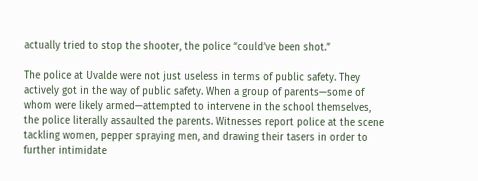actually tried to stop the shooter, the police “could’ve been shot.”

The police at Uvalde were not just useless in terms of public safety. They actively got in the way of public safety. When a group of parents—some of whom were likely armed—attempted to intervene in the school themselves, the police literally assaulted the parents. Witnesses report police at the scene tackling women, pepper spraying men, and drawing their tasers in order to further intimidate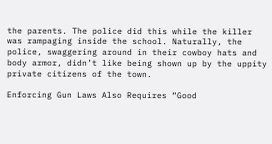the parents. The police did this while the killer was rampaging inside the school. Naturally, the police, swaggering around in their cowboy hats and body armor, didn’t like being shown up by the uppity private citizens of the town.

Enforcing Gun Laws Also Requires “Good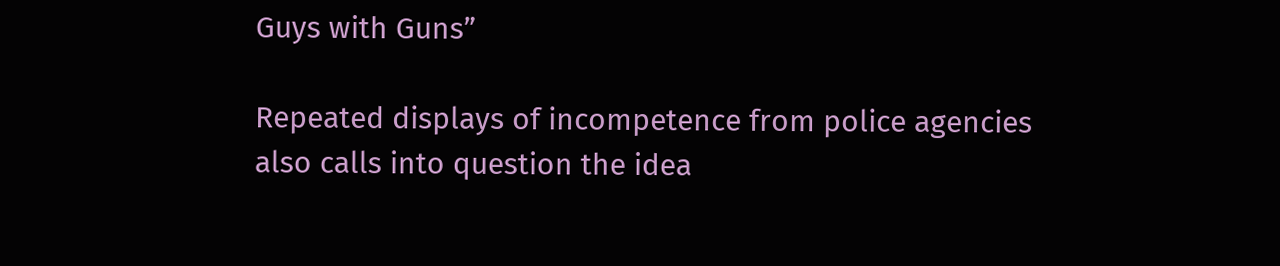Guys with Guns”

Repeated displays of incompetence from police agencies also calls into question the idea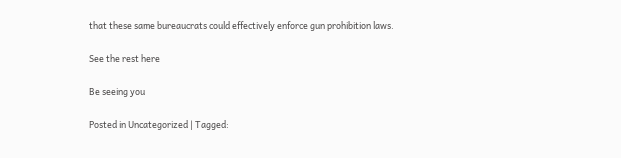that these same bureaucrats could effectively enforce gun prohibition laws.

See the rest here

Be seeing you

Posted in Uncategorized | Tagged: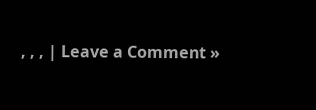, , , | Leave a Comment »